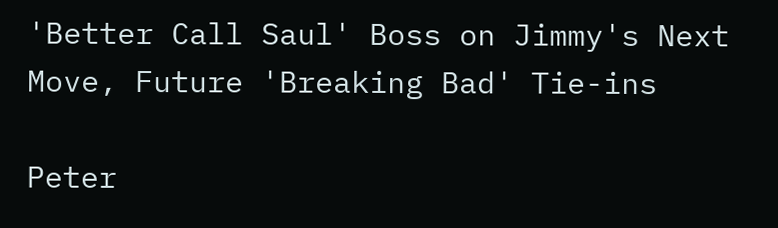'Better Call Saul' Boss on Jimmy's Next Move, Future 'Breaking Bad' Tie-ins

Peter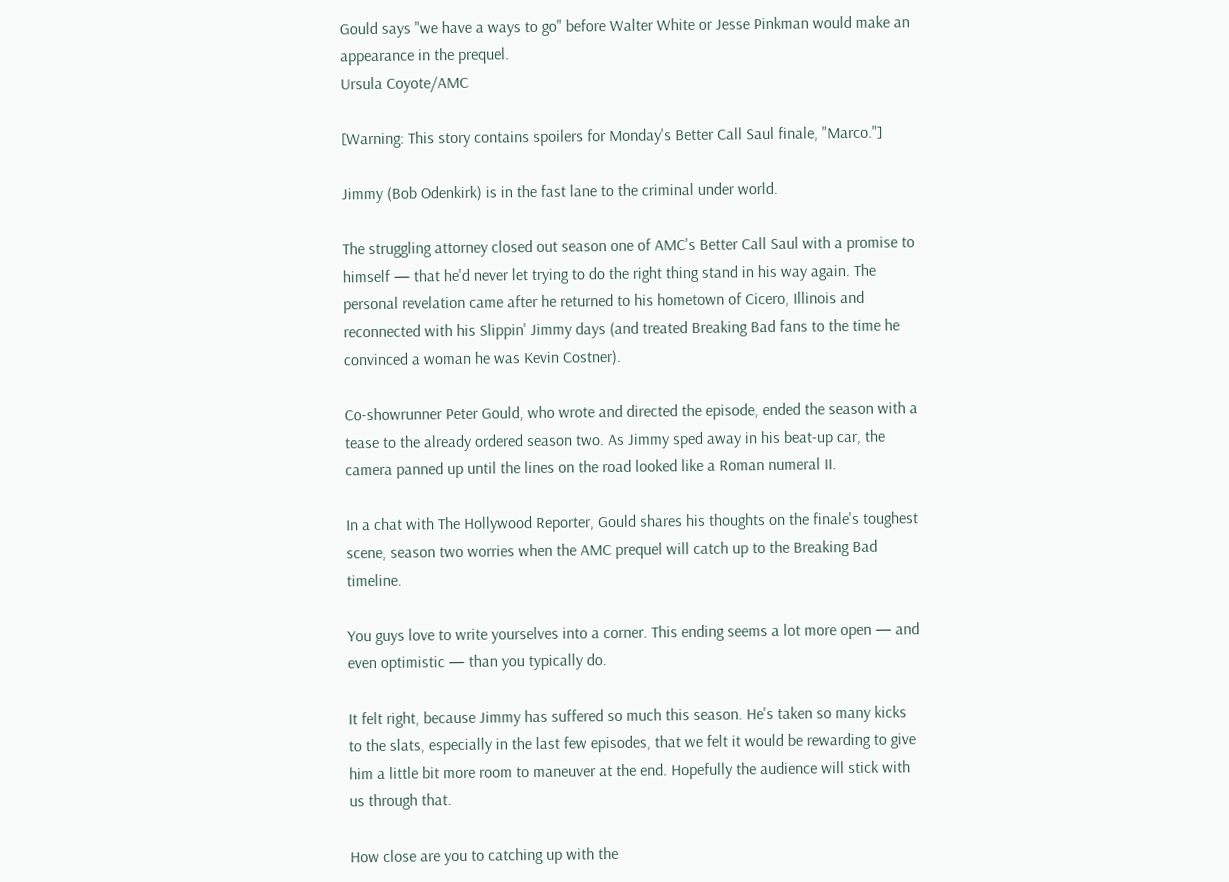Gould says "we have a ways to go" before Walter White or Jesse Pinkman would make an appearance in the prequel.
Ursula Coyote/AMC

[Warning: This story contains spoilers for Monday's Better Call Saul finale, "Marco."]

Jimmy (Bob Odenkirk) is in the fast lane to the criminal under world.

The struggling attorney closed out season one of AMC's Better Call Saul with a promise to himself — that he'd never let trying to do the right thing stand in his way again. The personal revelation came after he returned to his hometown of Cicero, Illinois and reconnected with his Slippin' Jimmy days (and treated Breaking Bad fans to the time he convinced a woman he was Kevin Costner).

Co-showrunner Peter Gould, who wrote and directed the episode, ended the season with a tease to the already ordered season two. As Jimmy sped away in his beat-up car, the camera panned up until the lines on the road looked like a Roman numeral II.

In a chat with The Hollywood Reporter, Gould shares his thoughts on the finale's toughest scene, season two worries when the AMC prequel will catch up to the Breaking Bad timeline.

You guys love to write yourselves into a corner. This ending seems a lot more open — and even optimistic — than you typically do.

It felt right, because Jimmy has suffered so much this season. He's taken so many kicks to the slats, especially in the last few episodes, that we felt it would be rewarding to give him a little bit more room to maneuver at the end. Hopefully the audience will stick with us through that.

How close are you to catching up with the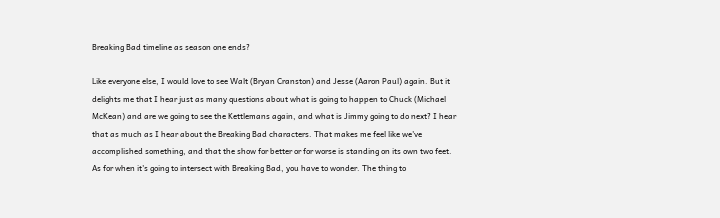Breaking Bad timeline as season one ends?

Like everyone else, I would love to see Walt (Bryan Cranston) and Jesse (Aaron Paul) again. But it delights me that I hear just as many questions about what is going to happen to Chuck (Michael McKean) and are we going to see the Kettlemans again, and what is Jimmy going to do next? I hear that as much as I hear about the Breaking Bad characters. That makes me feel like we've accomplished something, and that the show for better or for worse is standing on its own two feet. As for when it's going to intersect with Breaking Bad, you have to wonder. The thing to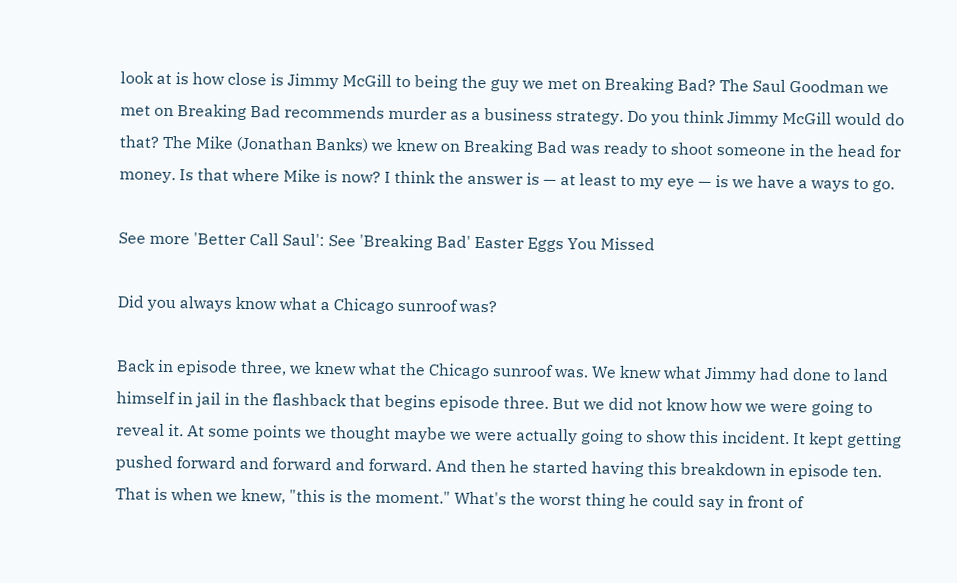look at is how close is Jimmy McGill to being the guy we met on Breaking Bad? The Saul Goodman we met on Breaking Bad recommends murder as a business strategy. Do you think Jimmy McGill would do that? The Mike (Jonathan Banks) we knew on Breaking Bad was ready to shoot someone in the head for money. Is that where Mike is now? I think the answer is — at least to my eye — is we have a ways to go.

See more 'Better Call Saul': See 'Breaking Bad' Easter Eggs You Missed

Did you always know what a Chicago sunroof was?

Back in episode three, we knew what the Chicago sunroof was. We knew what Jimmy had done to land himself in jail in the flashback that begins episode three. But we did not know how we were going to reveal it. At some points we thought maybe we were actually going to show this incident. It kept getting pushed forward and forward and forward. And then he started having this breakdown in episode ten. That is when we knew, "this is the moment." What's the worst thing he could say in front of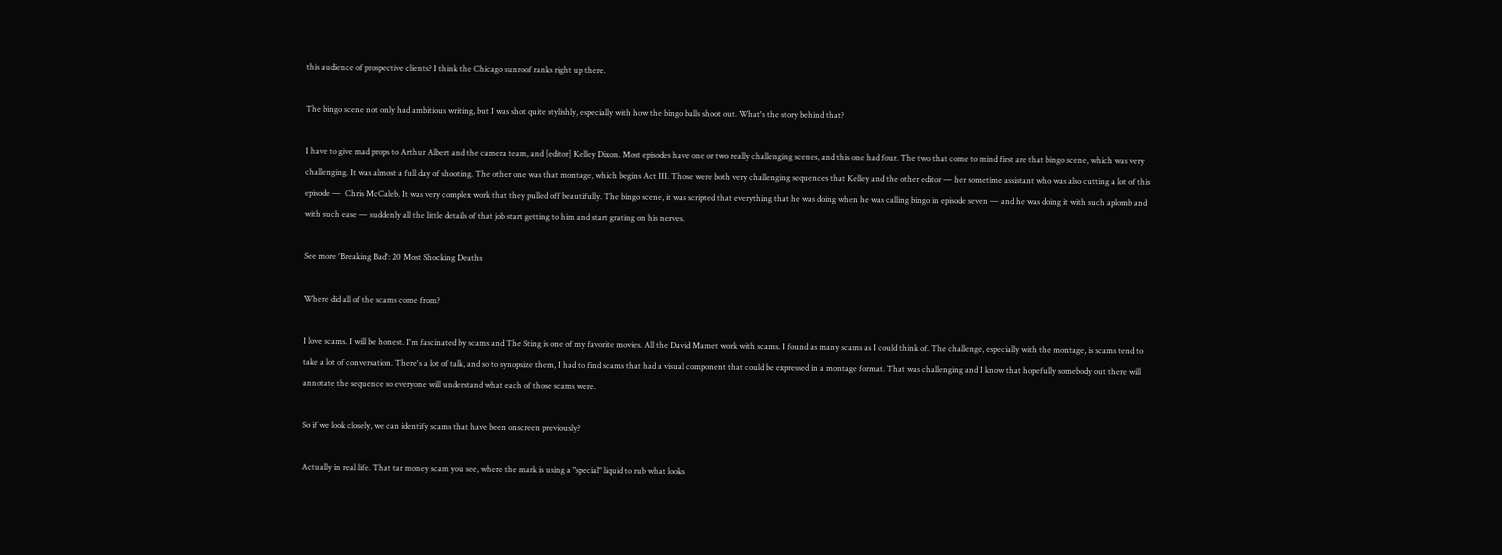this audience of prospective clients? I think the Chicago sunroof ranks right up there.

The bingo scene not only had ambitious writing, but I was shot quite stylishly, especially with how the bingo balls shoot out. What's the story behind that?

I have to give mad props to Arthur Albert and the camera team, and [editor] Kelley Dixon. Most episodes have one or two really challenging scenes, and this one had four. The two that come to mind first are that bingo scene, which was very challenging. It was almost a full day of shooting. The other one was that montage, which begins Act III. Those were both very challenging sequences that Kelley and the other editor — her sometime assistant who was also cutting a lot of this episode —  Chris McCaleb. It was very complex work that they pulled off beautifully. The bingo scene, it was scripted that everything that he was doing when he was calling bingo in episode seven — and he was doing it with such aplomb and with such ease — suddenly all the little details of that job start getting to him and start grating on his nerves.

See more 'Breaking Bad': 20 Most Shocking Deaths

Where did all of the scams come from?

I love scams. I will be honest. I'm fascinated by scams and The Sting is one of my favorite movies. All the David Mamet work with scams. I found as many scams as I could think of. The challenge, especially with the montage, is scams tend to take a lot of conversation. There's a lot of talk, and so to synopsize them, I had to find scams that had a visual component that could be expressed in a montage format. That was challenging and I know that hopefully somebody out there will annotate the sequence so everyone will understand what each of those scams were.

So if we look closely, we can identify scams that have been onscreen previously?

Actually in real life. That tar money scam you see, where the mark is using a "special" liquid to rub what looks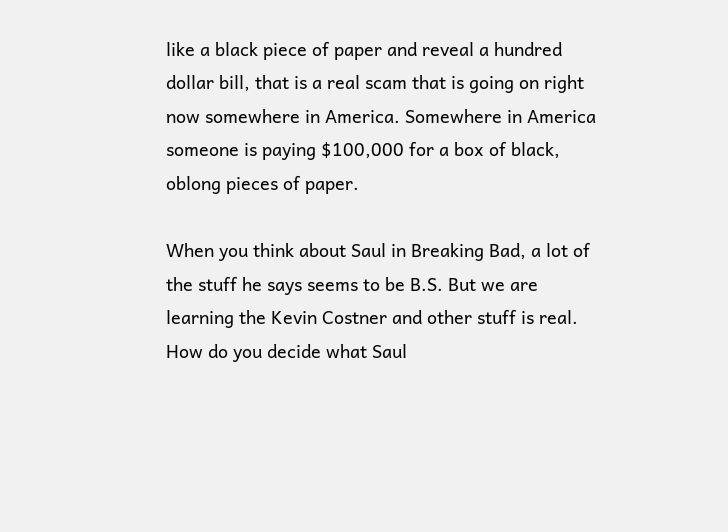like a black piece of paper and reveal a hundred dollar bill, that is a real scam that is going on right now somewhere in America. Somewhere in America someone is paying $100,000 for a box of black, oblong pieces of paper.

When you think about Saul in Breaking Bad, a lot of the stuff he says seems to be B.S. But we are learning the Kevin Costner and other stuff is real. How do you decide what Saul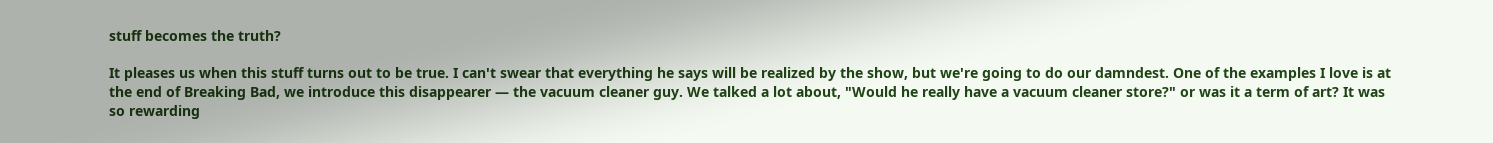stuff becomes the truth?

It pleases us when this stuff turns out to be true. I can't swear that everything he says will be realized by the show, but we're going to do our damndest. One of the examples I love is at the end of Breaking Bad, we introduce this disappearer — the vacuum cleaner guy. We talked a lot about, "Would he really have a vacuum cleaner store?" or was it a term of art? It was so rewarding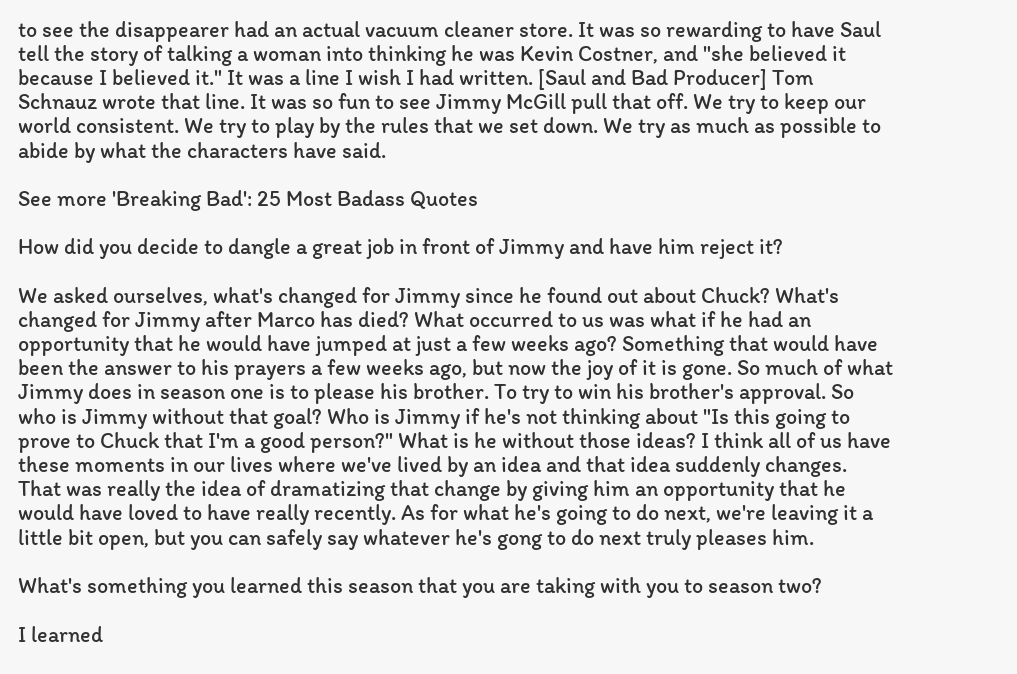to see the disappearer had an actual vacuum cleaner store. It was so rewarding to have Saul tell the story of talking a woman into thinking he was Kevin Costner, and "she believed it because I believed it." It was a line I wish I had written. [Saul and Bad Producer] Tom Schnauz wrote that line. It was so fun to see Jimmy McGill pull that off. We try to keep our world consistent. We try to play by the rules that we set down. We try as much as possible to abide by what the characters have said.

See more 'Breaking Bad': 25 Most Badass Quotes

How did you decide to dangle a great job in front of Jimmy and have him reject it?

We asked ourselves, what's changed for Jimmy since he found out about Chuck? What's changed for Jimmy after Marco has died? What occurred to us was what if he had an opportunity that he would have jumped at just a few weeks ago? Something that would have been the answer to his prayers a few weeks ago, but now the joy of it is gone. So much of what Jimmy does in season one is to please his brother. To try to win his brother's approval. So who is Jimmy without that goal? Who is Jimmy if he's not thinking about "Is this going to prove to Chuck that I'm a good person?" What is he without those ideas? I think all of us have these moments in our lives where we've lived by an idea and that idea suddenly changes. That was really the idea of dramatizing that change by giving him an opportunity that he would have loved to have really recently. As for what he's going to do next, we're leaving it a little bit open, but you can safely say whatever he's gong to do next truly pleases him.

What's something you learned this season that you are taking with you to season two?

I learned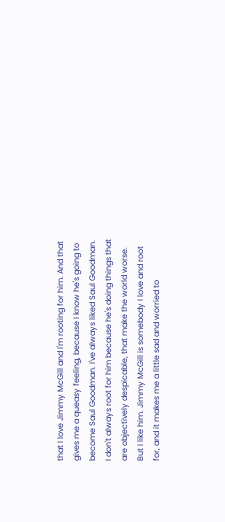that I love Jimmy McGill and I'm rooting for him. And that gives me a queasy feeling, because I know he's going to become Saul Goodman. I've always liked Saul Goodman. I don't always root for him because he's doing things that are objectively despicable, that make the world worse. But I like him. Jimmy McGill is somebody I love and root for, and it makes me a little sad and worried to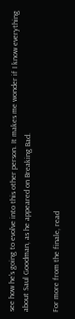see how he's going to evolve into this other person. It makes me wonder if I know everything about Saul Goodman, as he appeared on Breaking Bad.

For more from the finale, read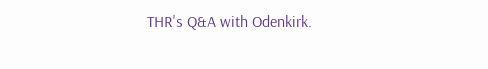THR's Q&A with Odenkirk.